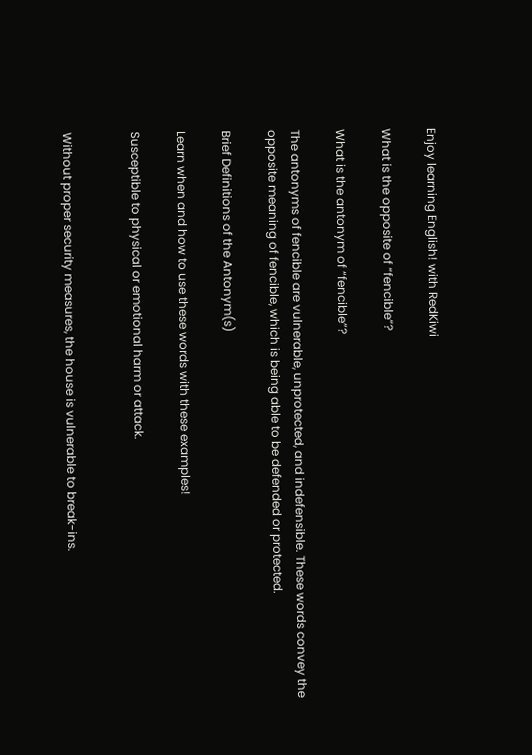Enjoy learning English! with RedKiwi

What is the opposite of “fencible”?

What is the antonym of “fencible”?

The antonyms of fencible are vulnerable, unprotected, and indefensible. These words convey the opposite meaning of fencible, which is being able to be defended or protected.

Brief Definitions of the Antonym(s)

Learn when and how to use these words with these examples!

Susceptible to physical or emotional harm or attack.


Without proper security measures, the house is vulnerable to break-ins.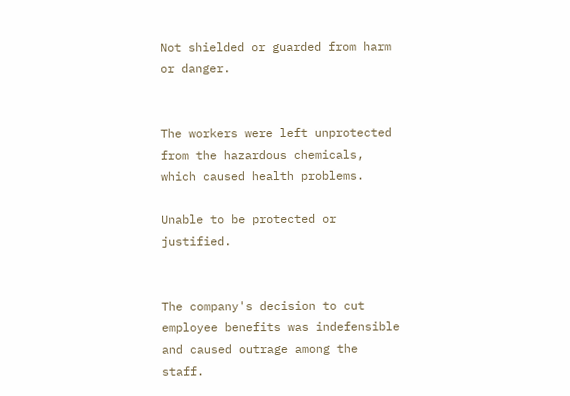Not shielded or guarded from harm or danger.


The workers were left unprotected from the hazardous chemicals, which caused health problems.

Unable to be protected or justified.


The company's decision to cut employee benefits was indefensible and caused outrage among the staff.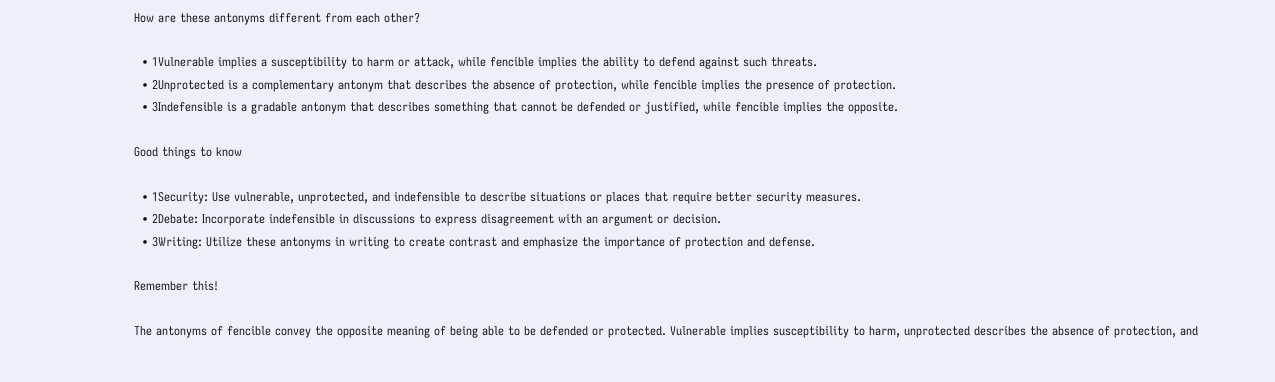How are these antonyms different from each other?

  • 1Vulnerable implies a susceptibility to harm or attack, while fencible implies the ability to defend against such threats.
  • 2Unprotected is a complementary antonym that describes the absence of protection, while fencible implies the presence of protection.
  • 3Indefensible is a gradable antonym that describes something that cannot be defended or justified, while fencible implies the opposite.

Good things to know

  • 1Security: Use vulnerable, unprotected, and indefensible to describe situations or places that require better security measures.
  • 2Debate: Incorporate indefensible in discussions to express disagreement with an argument or decision.
  • 3Writing: Utilize these antonyms in writing to create contrast and emphasize the importance of protection and defense.

Remember this!

The antonyms of fencible convey the opposite meaning of being able to be defended or protected. Vulnerable implies susceptibility to harm, unprotected describes the absence of protection, and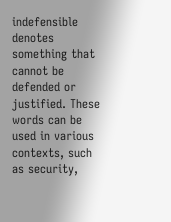indefensible denotes something that cannot be defended or justified. These words can be used in various contexts, such as security,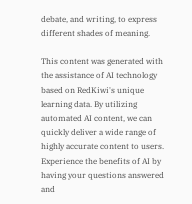debate, and writing, to express different shades of meaning.

This content was generated with the assistance of AI technology based on RedKiwi's unique learning data. By utilizing automated AI content, we can quickly deliver a wide range of highly accurate content to users. Experience the benefits of AI by having your questions answered and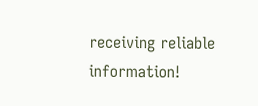receiving reliable information!